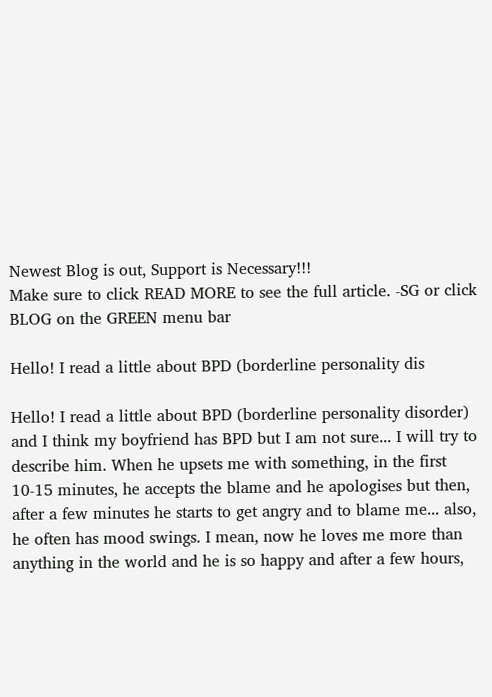Newest Blog is out, Support is Necessary!!!
Make sure to click READ MORE to see the full article. -SG or click BLOG on the GREEN menu bar

Hello! I read a little about BPD (borderline personality dis

Hello! I read a little about BPD (borderline personality disorder) and I think my boyfriend has BPD but I am not sure... I will try to describe him. When he upsets me with something, in the first 10-15 minutes, he accepts the blame and he apologises but then, after a few minutes he starts to get angry and to blame me... also, he often has mood swings. I mean, now he loves me more than anything in the world and he is so happy and after a few hours,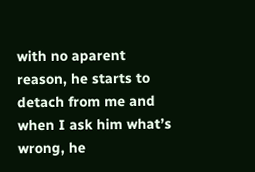with no aparent reason, he starts to detach from me and when I ask him what’s wrong, he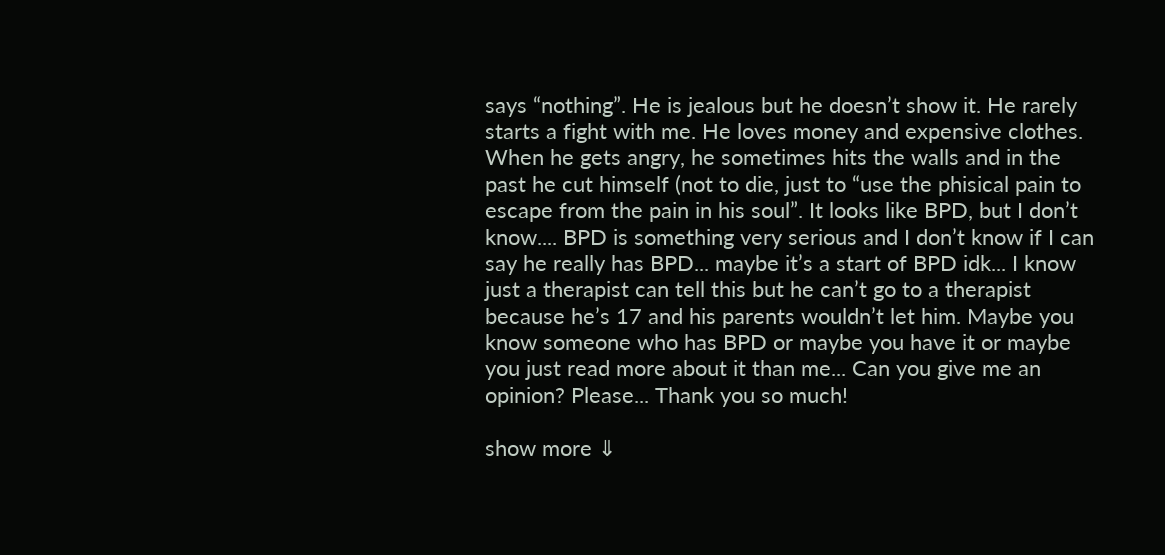says “nothing”. He is jealous but he doesn’t show it. He rarely starts a fight with me. He loves money and expensive clothes. When he gets angry, he sometimes hits the walls and in the past he cut himself (not to die, just to “use the phisical pain to escape from the pain in his soul”. It looks like BPD, but I don’t know.... BPD is something very serious and I don’t know if I can say he really has BPD... maybe it’s a start of BPD idk... I know just a therapist can tell this but he can’t go to a therapist because he’s 17 and his parents wouldn’t let him. Maybe you know someone who has BPD or maybe you have it or maybe you just read more about it than me... Can you give me an opinion? Please... Thank you so much!

show more ⇓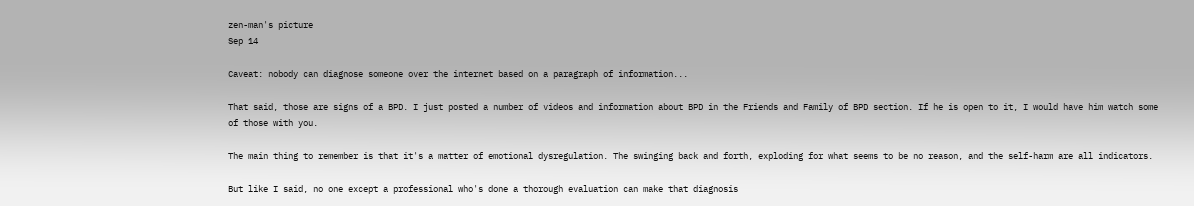zen-man's picture
Sep 14

Caveat: nobody can diagnose someone over the internet based on a paragraph of information...

That said, those are signs of a BPD. I just posted a number of videos and information about BPD in the Friends and Family of BPD section. If he is open to it, I would have him watch some of those with you.

The main thing to remember is that it's a matter of emotional dysregulation. The swinging back and forth, exploding for what seems to be no reason, and the self-harm are all indicators.

But like I said, no one except a professional who's done a thorough evaluation can make that diagnosis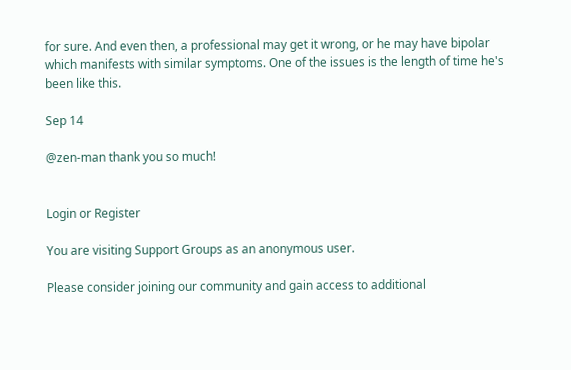for sure. And even then, a professional may get it wrong, or he may have bipolar which manifests with similar symptoms. One of the issues is the length of time he's been like this.

Sep 14

@zen-man thank you so much!


Login or Register

You are visiting Support Groups as an anonymous user.

Please consider joining our community and gain access to additional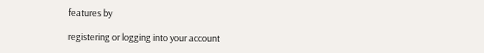features by

registering or logging into your account